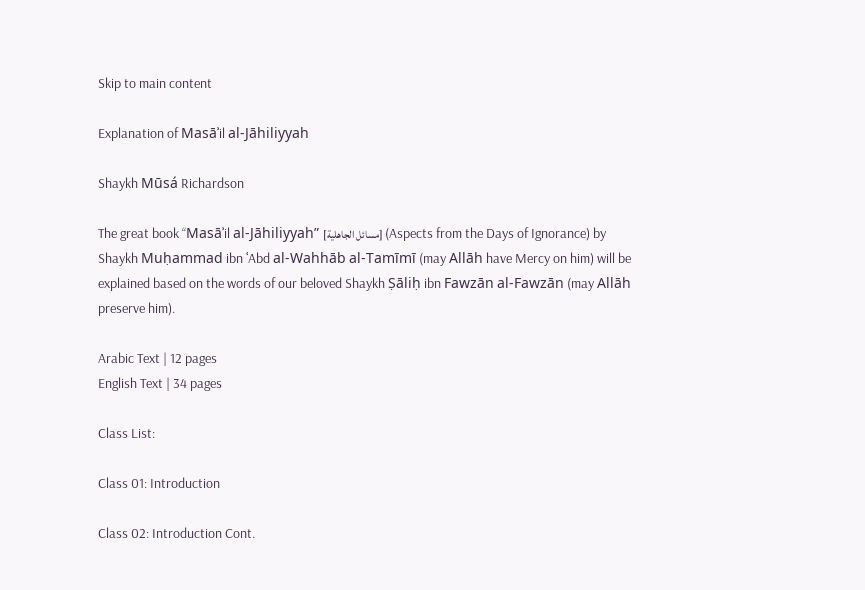Skip to main content

Explanation of Masāʾil al-Jāhiliyyah

Shaykh Mūsá Richardson

The great book “Masāʾil al-Jāhiliyyah” [مسائل الجاهلية] (Aspects from the Days of Ignorance) by Shaykh Muḥammad ibn ʿAbd al-Wahhāb al-Tamīmī (may Allāh have Mercy on him) will be explained based on the words of our beloved Shaykh Ṣāliḥ ibn Fawzān al-Fawzān (may Allāh preserve him).

Arabic Text | 12 pages
English Text | 34 pages

Class List:

Class 01: Introduction

Class 02: Introduction Cont.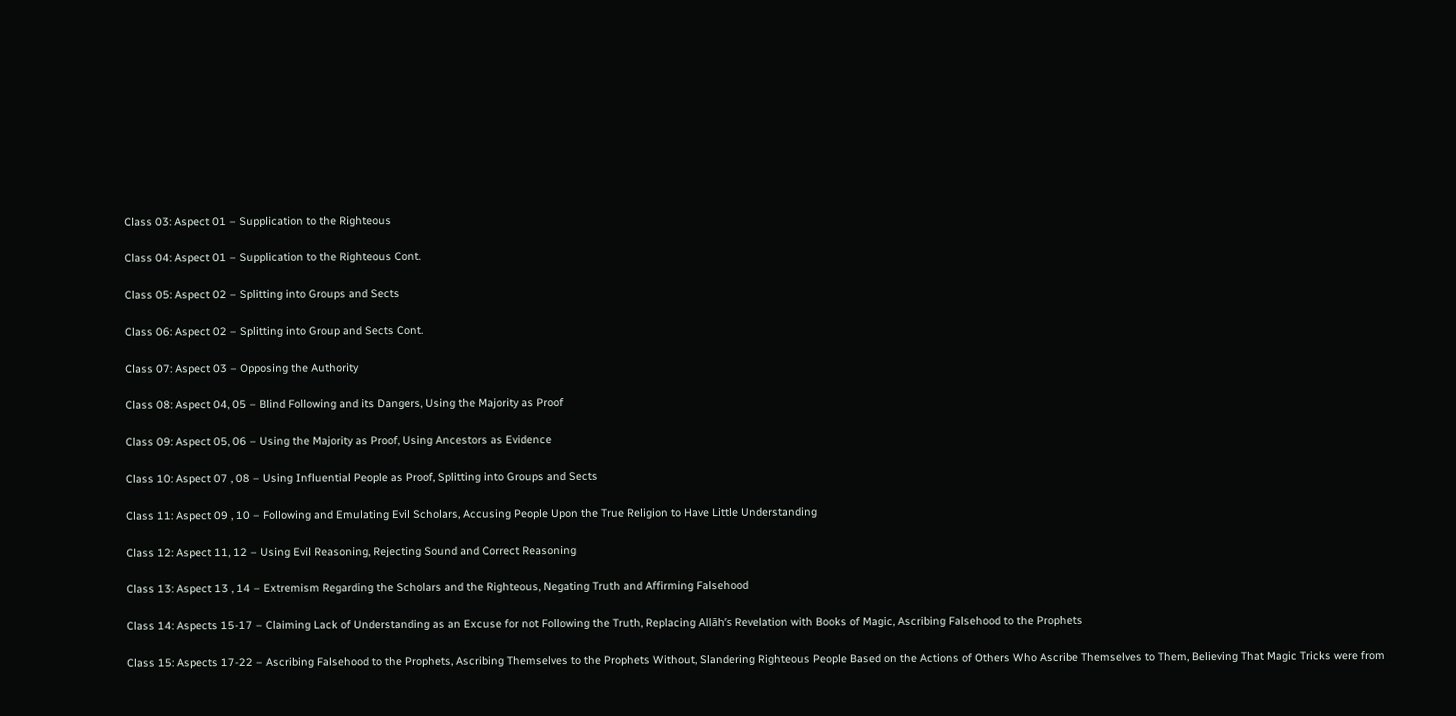Class 03: Aspect 01 – Supplication to the Righteous

Class 04: Aspect 01 – Supplication to the Righteous Cont.

Class 05: Aspect 02 – Splitting into Groups and Sects

Class 06: Aspect 02 – Splitting into Group and Sects Cont.

Class 07: Aspect 03 – Opposing the Authority

Class 08: Aspect 04, 05 – Blind Following and its Dangers, Using the Majority as Proof

Class 09: Aspect 05, 06 – Using the Majority as Proof, Using Ancestors as Evidence

Class 10: Aspect 07 , 08 – Using Influential People as Proof, Splitting into Groups and Sects

Class 11: Aspect 09 , 10 – Following and Emulating Evil Scholars, Accusing People Upon the True Religion to Have Little Understanding

Class 12: Aspect 11, 12 – Using Evil Reasoning, Rejecting Sound and Correct Reasoning

Class 13: Aspect 13 , 14 – Extremism Regarding the Scholars and the Righteous, Negating Truth and Affirming Falsehood

Class 14: Aspects 15-17 – Claiming Lack of Understanding as an Excuse for not Following the Truth, Replacing Allāh’s Revelation with Books of Magic, Ascribing Falsehood to the Prophets

Class 15: Aspects 17-22 – Ascribing Falsehood to the Prophets, Ascribing Themselves to the Prophets Without, Slandering Righteous People Based on the Actions of Others Who Ascribe Themselves to Them, Believing That Magic Tricks were from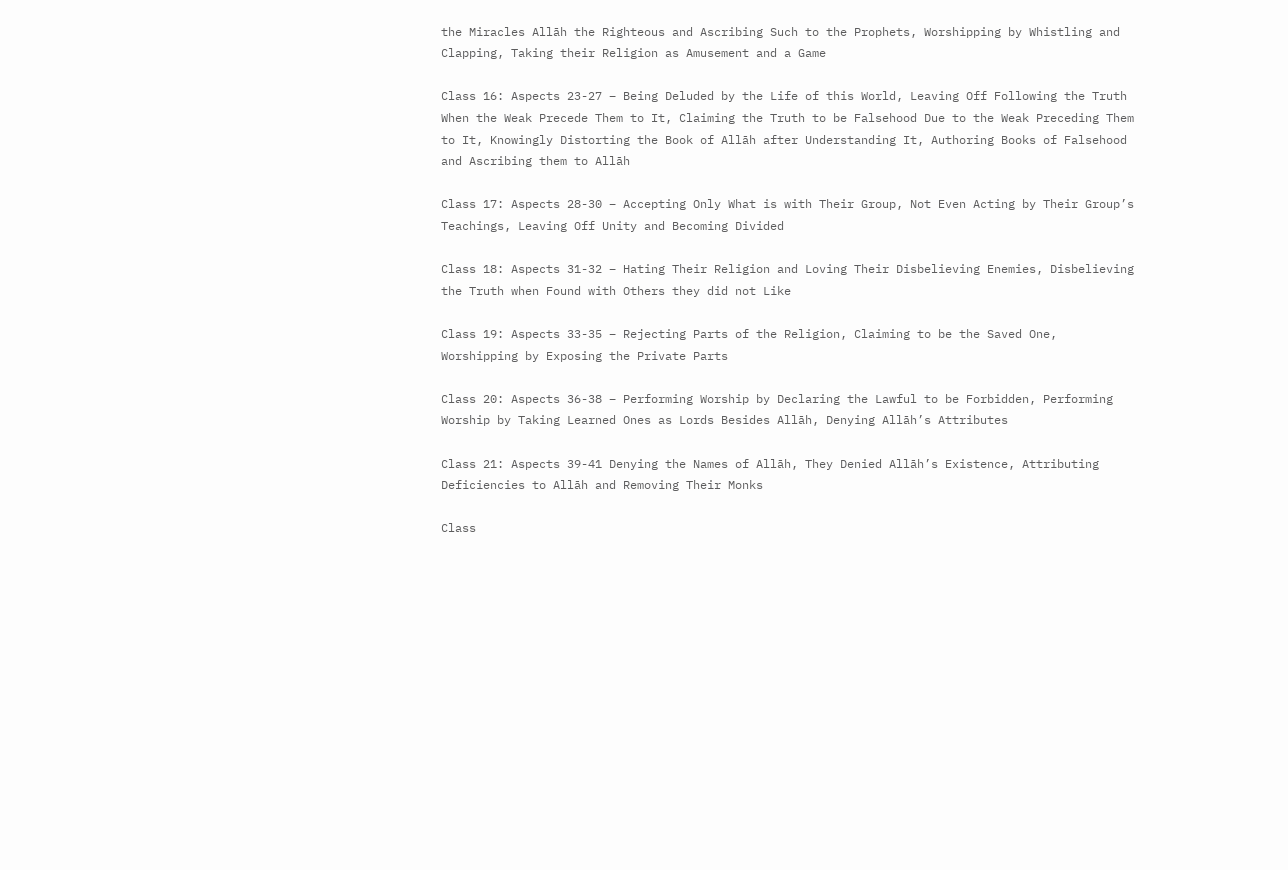the Miracles Allāh the Righteous and Ascribing Such to the Prophets, Worshipping by Whistling and Clapping, Taking their Religion as Amusement and a Game

Class 16: Aspects 23-27 – Being Deluded by the Life of this World, Leaving Off Following the Truth When the Weak Precede Them to It, Claiming the Truth to be Falsehood Due to the Weak Preceding Them to It, Knowingly Distorting the Book of Allāh after Understanding It, Authoring Books of Falsehood and Ascribing them to Allāh

Class 17: Aspects 28-30 – Accepting Only What is with Their Group, Not Even Acting by Their Group’s Teachings, Leaving Off Unity and Becoming Divided

Class 18: Aspects 31-32 – Hating Their Religion and Loving Their Disbelieving Enemies, Disbelieving the Truth when Found with Others they did not Like

Class 19: Aspects 33-35 – Rejecting Parts of the Religion, Claiming to be the Saved One, Worshipping by Exposing the Private Parts

Class 20: Aspects 36-38 – Performing Worship by Declaring the Lawful to be Forbidden, Performing Worship by Taking Learned Ones as Lords Besides Allāh, Denying Allāh’s Attributes

Class 21: Aspects 39-41 Denying the Names of Allāh, They Denied Allāh’s Existence, Attributing Deficiencies to Allāh and Removing Their Monks

Class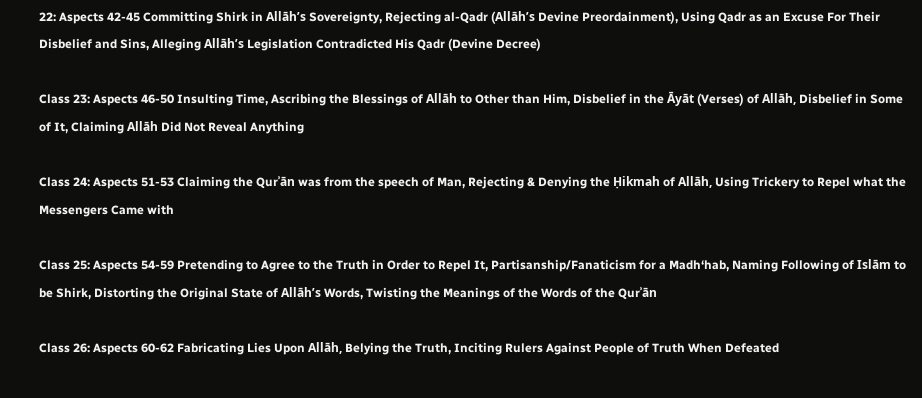22: Aspects 42-45 Committing Shirk in Allāh’s Sovereignty, Rejecting al-Qadr (Allāh’s Devine Preordainment), Using Qadr as an Excuse For Their Disbelief and Sins, Alleging Allāh’s Legislation Contradicted His Qadr (Devine Decree)

Class 23: Aspects 46-50 Insulting Time, Ascribing the Blessings of Allāh to Other than Him, Disbelief in the Āyāt (Verses) of Allāh, Disbelief in Some of It, Claiming Allāh Did Not Reveal Anything

Class 24: Aspects 51-53 Claiming the Qurʾān was from the speech of Man, Rejecting & Denying the Ḥikmah of Allāh, Using Trickery to Repel what the Messengers Came with

Class 25: Aspects 54-59 Pretending to Agree to the Truth in Order to Repel It, Partisanship/Fanaticism for a Madh‘hab, Naming Following of Islām to be Shirk, Distorting the Original State of Allāh’s Words, Twisting the Meanings of the Words of the Qurʾān

Class 26: Aspects 60-62 Fabricating Lies Upon Allāh, Belying the Truth, Inciting Rulers Against People of Truth When Defeated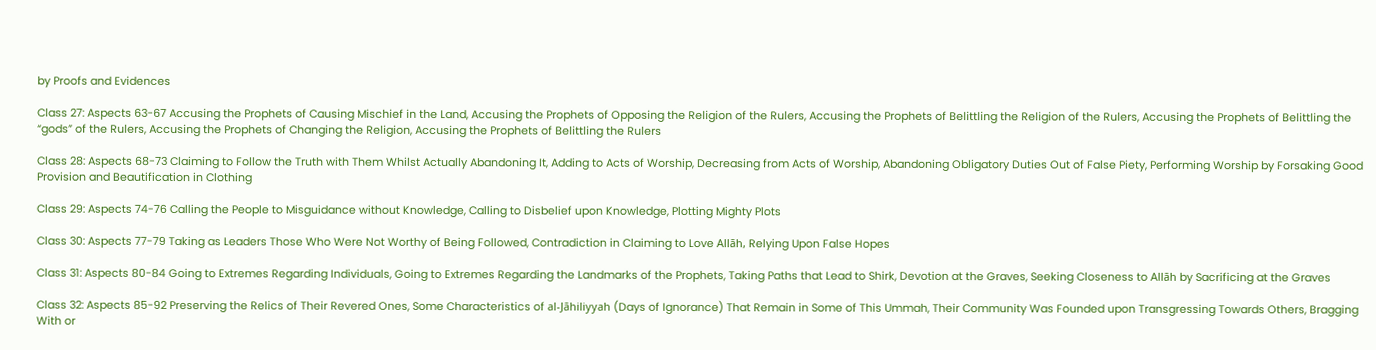by Proofs and Evidences

Class 27: Aspects 63-67 Accusing the Prophets of Causing Mischief in the Land, Accusing the Prophets of Opposing the Religion of the Rulers, Accusing the Prophets of Belittling the Religion of the Rulers, Accusing the Prophets of Belittling the “gods” of the Rulers, Accusing the Prophets of Changing the Religion, Accusing the Prophets of Belittling the Rulers

Class 28: Aspects 68-73 Claiming to Follow the Truth with Them Whilst Actually Abandoning It, Adding to Acts of Worship, Decreasing from Acts of Worship, Abandoning Obligatory Duties Out of False Piety, Performing Worship by Forsaking Good Provision and Beautification in Clothing

Class 29: Aspects 74-76 Calling the People to Misguidance without Knowledge, Calling to Disbelief upon Knowledge, Plotting Mighty Plots

Class 30: Aspects 77-79 Taking as Leaders Those Who Were Not Worthy of Being Followed, Contradiction in Claiming to Love Allāh, Relying Upon False Hopes

Class 31: Aspects 80-84 Going to Extremes Regarding Individuals, Going to Extremes Regarding the Landmarks of the Prophets, Taking Paths that Lead to Shirk, Devotion at the Graves, Seeking Closeness to Allāh by Sacrificing at the Graves

Class 32: Aspects 85-92 Preserving the Relics of Their Revered Ones, Some Characteristics of al-Jāhiliyyah (Days of Ignorance) That Remain in Some of This Ummah, Their Community Was Founded upon Transgressing Towards Others, Bragging With or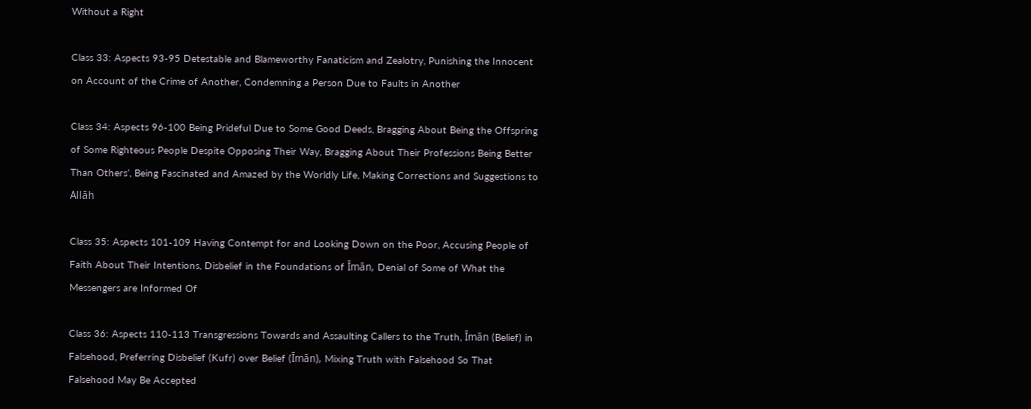Without a Right

Class 33: Aspects 93-95 Detestable and Blameworthy Fanaticism and Zealotry, Punishing the Innocent on Account of the Crime of Another, Condemning a Person Due to Faults in Another

Class 34: Aspects 96-100 Being Prideful Due to Some Good Deeds, Bragging About Being the Offspring of Some Righteous People Despite Opposing Their Way, Bragging About Their Professions Being Better Than Others’, Being Fascinated and Amazed by the Worldly Life, Making Corrections and Suggestions to Allāh

Class 35: Aspects 101-109 Having Contempt for and Looking Down on the Poor, Accusing People of Faith About Their Intentions, Disbelief in the Foundations of Īmān, Denial of Some of What the Messengers are Informed Of

Class 36: Aspects 110-113 Transgressions Towards and Assaulting Callers to the Truth, Īmān (Belief) in Falsehood, Preferring Disbelief (Kufr) over Belief (Īmān), Mixing Truth with Falsehood So That Falsehood May Be Accepted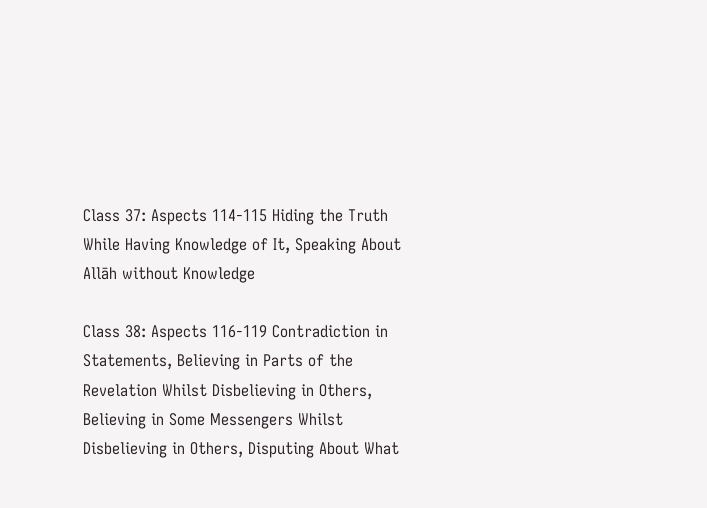Class 37: Aspects 114-115 Hiding the Truth While Having Knowledge of It, Speaking About Allāh without Knowledge

Class 38: Aspects 116-119 Contradiction in Statements, Believing in Parts of the Revelation Whilst Disbelieving in Others, Believing in Some Messengers Whilst Disbelieving in Others, Disputing About What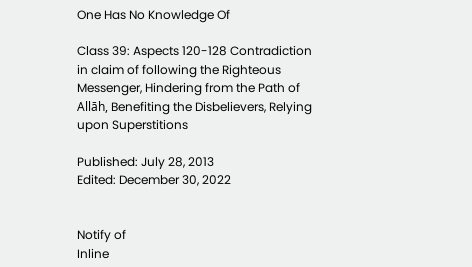One Has No Knowledge Of

Class 39: Aspects 120-128 Contradiction in claim of following the Righteous Messenger, Hindering from the Path of Allāh, Benefiting the Disbelievers, Relying upon Superstitions

Published: July 28, 2013
Edited: December 30, 2022


Notify of
Inline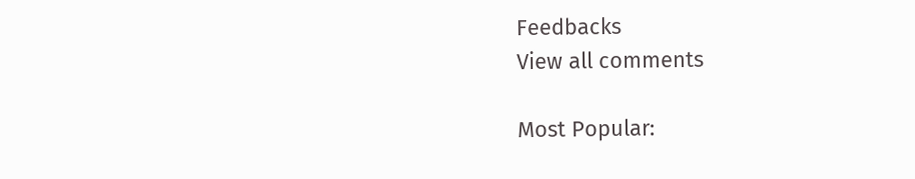Feedbacks
View all comments

Most Popular: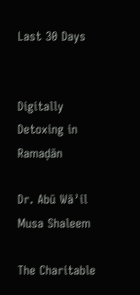Last 30 Days


Digitally Detoxing in Ramaḍān

Dr. Abū Wāʾil Musa Shaleem

The Charitable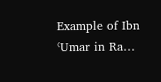Example of Ibn ʿUmar in Ra…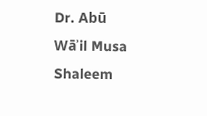Dr. Abū Wāʾil Musa Shaleem